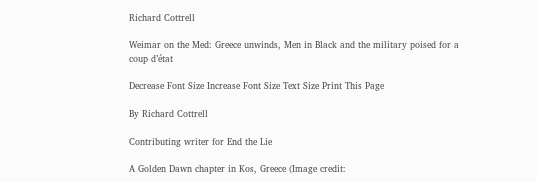Richard Cottrell

Weimar on the Med: Greece unwinds, Men in Black and the military poised for a coup d’état

Decrease Font Size Increase Font Size Text Size Print This Page

By Richard Cottrell

Contributing writer for End the Lie

A Golden Dawn chapter in Kos, Greece (Image credit: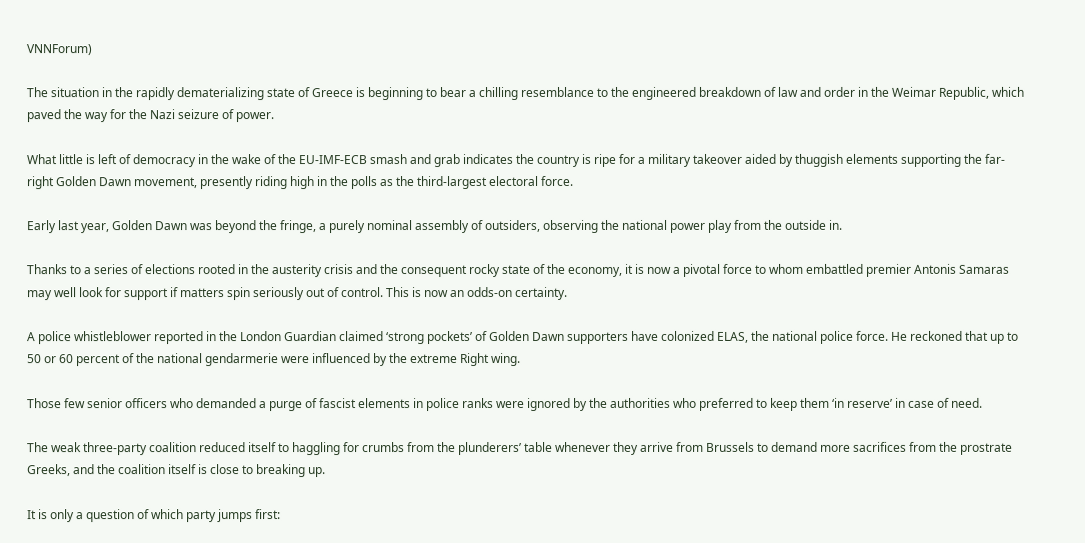VNNForum)

The situation in the rapidly dematerializing state of Greece is beginning to bear a chilling resemblance to the engineered breakdown of law and order in the Weimar Republic, which paved the way for the Nazi seizure of power.

What little is left of democracy in the wake of the EU-IMF-ECB smash and grab indicates the country is ripe for a military takeover aided by thuggish elements supporting the far-right Golden Dawn movement, presently riding high in the polls as the third-largest electoral force.

Early last year, Golden Dawn was beyond the fringe, a purely nominal assembly of outsiders, observing the national power play from the outside in.

Thanks to a series of elections rooted in the austerity crisis and the consequent rocky state of the economy, it is now a pivotal force to whom embattled premier Antonis Samaras may well look for support if matters spin seriously out of control. This is now an odds-on certainty.

A police whistleblower reported in the London Guardian claimed ‘strong pockets’ of Golden Dawn supporters have colonized ELAS, the national police force. He reckoned that up to 50 or 60 percent of the national gendarmerie were influenced by the extreme Right wing.

Those few senior officers who demanded a purge of fascist elements in police ranks were ignored by the authorities who preferred to keep them ‘in reserve’ in case of need.

The weak three-party coalition reduced itself to haggling for crumbs from the plunderers’ table whenever they arrive from Brussels to demand more sacrifices from the prostrate Greeks, and the coalition itself is close to breaking up.

It is only a question of which party jumps first: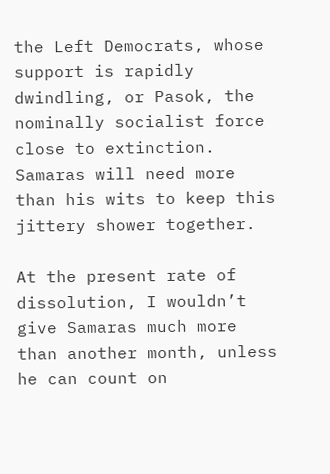the Left Democrats, whose support is rapidly dwindling, or Pasok, the nominally socialist force close to extinction. Samaras will need more than his wits to keep this jittery shower together.

At the present rate of dissolution, I wouldn’t give Samaras much more than another month, unless he can count on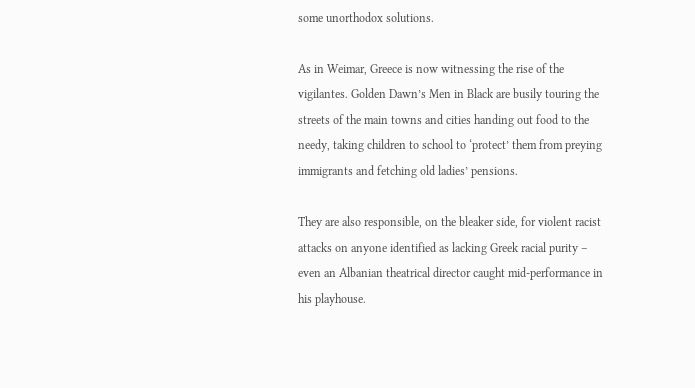some unorthodox solutions.

As in Weimar, Greece is now witnessing the rise of the vigilantes. Golden Dawn’s Men in Black are busily touring the streets of the main towns and cities handing out food to the needy, taking children to school to ‘protect’ them from preying immigrants and fetching old ladies’ pensions.

They are also responsible, on the bleaker side, for violent racist attacks on anyone identified as lacking Greek racial purity – even an Albanian theatrical director caught mid-performance in his playhouse.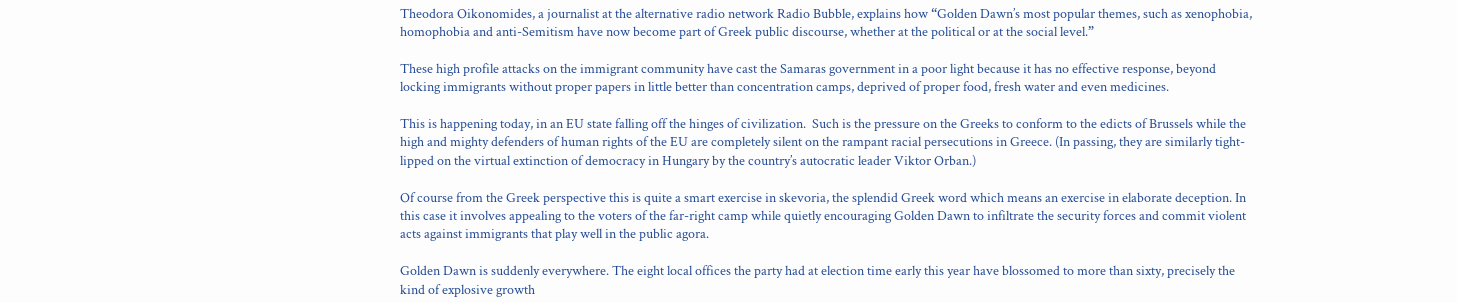Theodora Oikonomides, a journalist at the alternative radio network Radio Bubble, explains how “Golden Dawn’s most popular themes, such as xenophobia, homophobia and anti-Semitism have now become part of Greek public discourse, whether at the political or at the social level.”

These high profile attacks on the immigrant community have cast the Samaras government in a poor light because it has no effective response, beyond locking immigrants without proper papers in little better than concentration camps, deprived of proper food, fresh water and even medicines.

This is happening today, in an EU state falling off the hinges of civilization.  Such is the pressure on the Greeks to conform to the edicts of Brussels while the high and mighty defenders of human rights of the EU are completely silent on the rampant racial persecutions in Greece. (In passing, they are similarly tight-lipped on the virtual extinction of democracy in Hungary by the country’s autocratic leader Viktor Orban.)

Of course from the Greek perspective this is quite a smart exercise in skevoria, the splendid Greek word which means an exercise in elaborate deception. In this case it involves appealing to the voters of the far-right camp while quietly encouraging Golden Dawn to infiltrate the security forces and commit violent acts against immigrants that play well in the public agora.

Golden Dawn is suddenly everywhere. The eight local offices the party had at election time early this year have blossomed to more than sixty, precisely the kind of explosive growth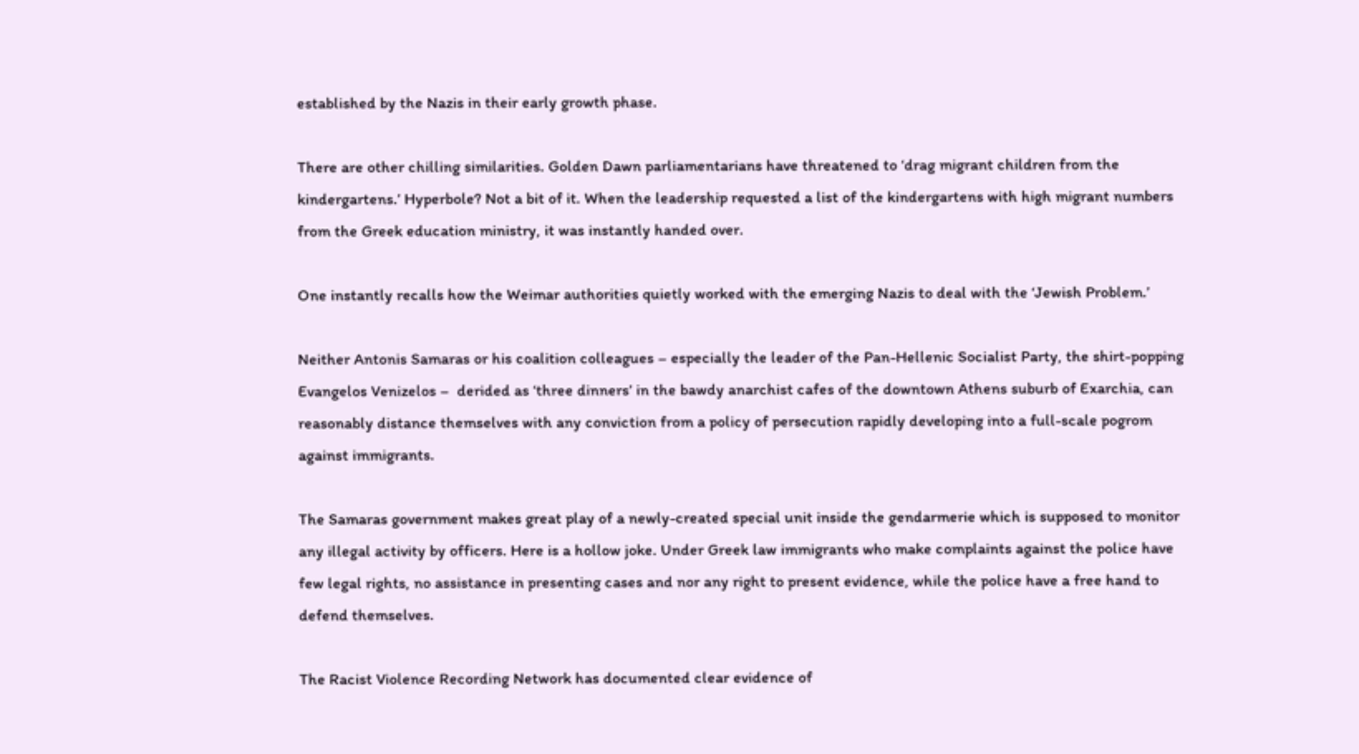established by the Nazis in their early growth phase.

There are other chilling similarities. Golden Dawn parliamentarians have threatened to ‘drag migrant children from the kindergartens.’ Hyperbole? Not a bit of it. When the leadership requested a list of the kindergartens with high migrant numbers from the Greek education ministry, it was instantly handed over.

One instantly recalls how the Weimar authorities quietly worked with the emerging Nazis to deal with the ‘Jewish Problem.’

Neither Antonis Samaras or his coalition colleagues – especially the leader of the Pan-Hellenic Socialist Party, the shirt-popping Evangelos Venizelos –  derided as ‘three dinners’ in the bawdy anarchist cafes of the downtown Athens suburb of Exarchia, can reasonably distance themselves with any conviction from a policy of persecution rapidly developing into a full-scale pogrom against immigrants.

The Samaras government makes great play of a newly-created special unit inside the gendarmerie which is supposed to monitor any illegal activity by officers. Here is a hollow joke. Under Greek law immigrants who make complaints against the police have few legal rights, no assistance in presenting cases and nor any right to present evidence, while the police have a free hand to defend themselves.

The Racist Violence Recording Network has documented clear evidence of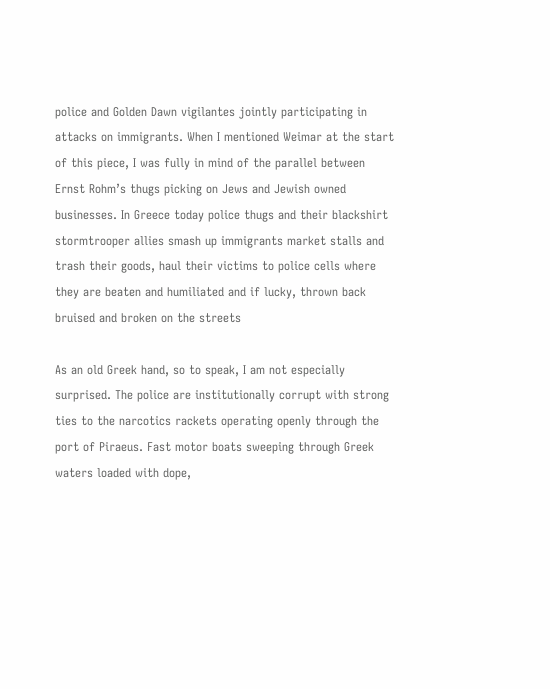police and Golden Dawn vigilantes jointly participating in attacks on immigrants. When I mentioned Weimar at the start of this piece, I was fully in mind of the parallel between Ernst Rohm’s thugs picking on Jews and Jewish owned businesses. In Greece today police thugs and their blackshirt stormtrooper allies smash up immigrants market stalls and trash their goods, haul their victims to police cells where they are beaten and humiliated and if lucky, thrown back bruised and broken on the streets

As an old Greek hand, so to speak, I am not especially surprised. The police are institutionally corrupt with strong ties to the narcotics rackets operating openly through the port of Piraeus. Fast motor boats sweeping through Greek waters loaded with dope,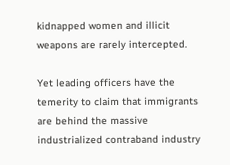kidnapped women and illicit weapons are rarely intercepted.

Yet leading officers have the temerity to claim that immigrants are behind the massive industrialized contraband industry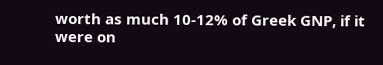worth as much 10-12% of Greek GNP, if it were on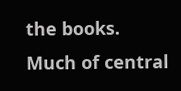the books. Much of central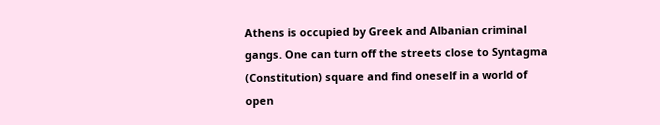Athens is occupied by Greek and Albanian criminal gangs. One can turn off the streets close to Syntagma (Constitution) square and find oneself in a world of open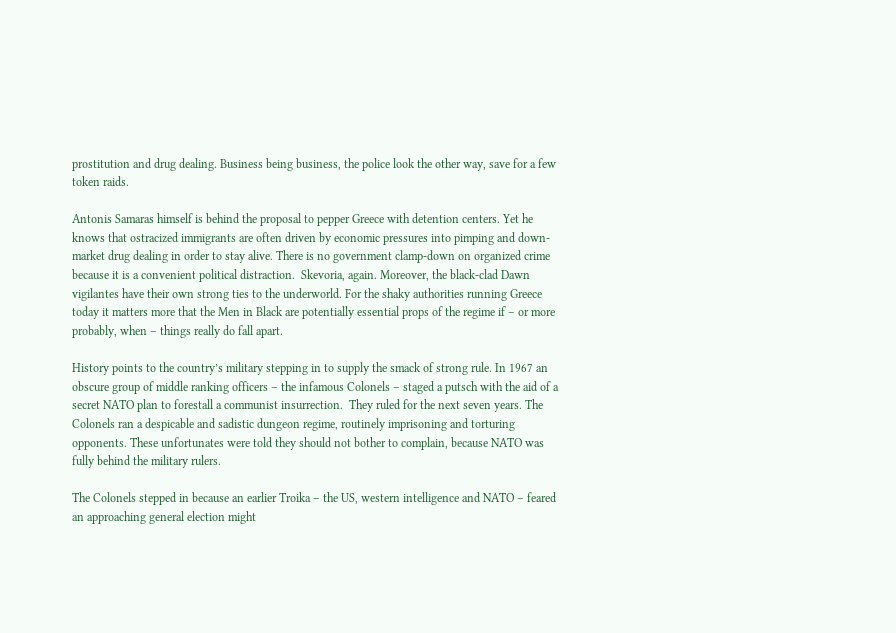prostitution and drug dealing. Business being business, the police look the other way, save for a few token raids.

Antonis Samaras himself is behind the proposal to pepper Greece with detention centers. Yet he knows that ostracized immigrants are often driven by economic pressures into pimping and down-market drug dealing in order to stay alive. There is no government clamp-down on organized crime because it is a convenient political distraction.  Skevoria, again. Moreover, the black-clad Dawn vigilantes have their own strong ties to the underworld. For the shaky authorities running Greece today it matters more that the Men in Black are potentially essential props of the regime if – or more probably, when – things really do fall apart.

History points to the country’s military stepping in to supply the smack of strong rule. In 1967 an obscure group of middle ranking officers – the infamous Colonels – staged a putsch with the aid of a secret NATO plan to forestall a communist insurrection.  They ruled for the next seven years. The Colonels ran a despicable and sadistic dungeon regime, routinely imprisoning and torturing opponents. These unfortunates were told they should not bother to complain, because NATO was fully behind the military rulers.

The Colonels stepped in because an earlier Troika – the US, western intelligence and NATO – feared an approaching general election might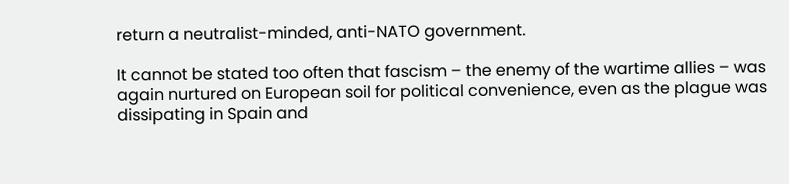return a neutralist-minded, anti-NATO government.

It cannot be stated too often that fascism – the enemy of the wartime allies – was again nurtured on European soil for political convenience, even as the plague was dissipating in Spain and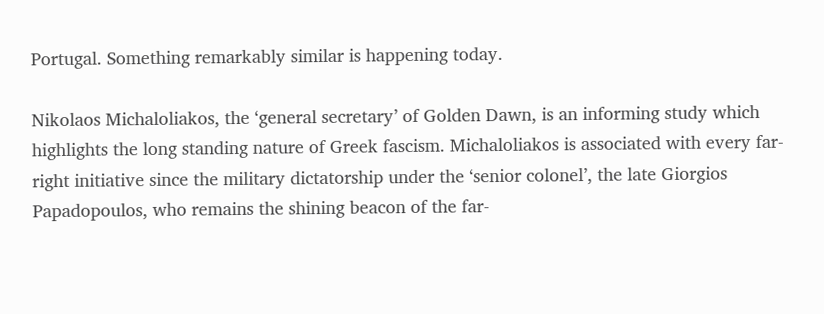Portugal. Something remarkably similar is happening today.

Nikolaos Michaloliakos, the ‘general secretary’ of Golden Dawn, is an informing study which highlights the long standing nature of Greek fascism. Michaloliakos is associated with every far-right initiative since the military dictatorship under the ‘senior colonel’, the late Giorgios Papadopoulos, who remains the shining beacon of the far-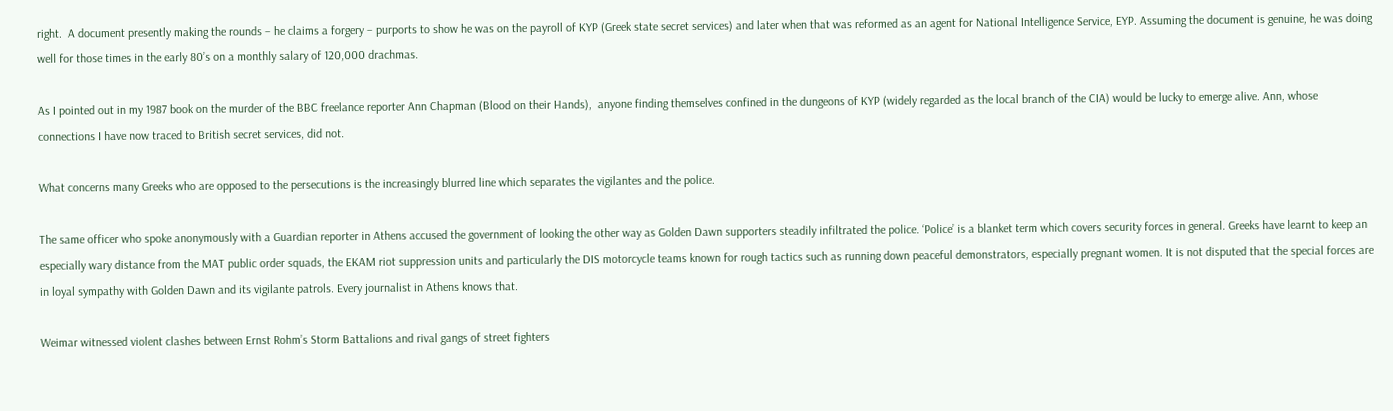right.  A document presently making the rounds – he claims a forgery – purports to show he was on the payroll of KYP (Greek state secret services) and later when that was reformed as an agent for National Intelligence Service, EYP. Assuming the document is genuine, he was doing well for those times in the early 80’s on a monthly salary of 120,000 drachmas.

As I pointed out in my 1987 book on the murder of the BBC freelance reporter Ann Chapman (Blood on their Hands),  anyone finding themselves confined in the dungeons of KYP (widely regarded as the local branch of the CIA) would be lucky to emerge alive. Ann, whose connections I have now traced to British secret services, did not.

What concerns many Greeks who are opposed to the persecutions is the increasingly blurred line which separates the vigilantes and the police.

The same officer who spoke anonymously with a Guardian reporter in Athens accused the government of looking the other way as Golden Dawn supporters steadily infiltrated the police. ‘Police’ is a blanket term which covers security forces in general. Greeks have learnt to keep an especially wary distance from the MAT public order squads, the EKAM riot suppression units and particularly the DIS motorcycle teams known for rough tactics such as running down peaceful demonstrators, especially pregnant women. It is not disputed that the special forces are in loyal sympathy with Golden Dawn and its vigilante patrols. Every journalist in Athens knows that.

Weimar witnessed violent clashes between Ernst Rohm’s Storm Battalions and rival gangs of street fighters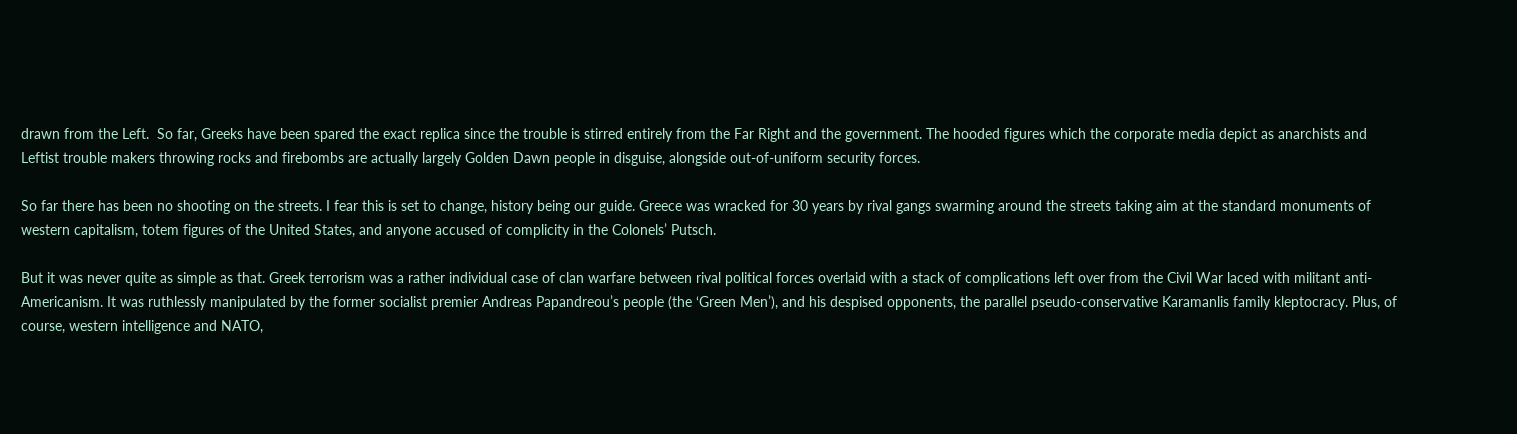drawn from the Left.  So far, Greeks have been spared the exact replica since the trouble is stirred entirely from the Far Right and the government. The hooded figures which the corporate media depict as anarchists and Leftist trouble makers throwing rocks and firebombs are actually largely Golden Dawn people in disguise, alongside out-of-uniform security forces.

So far there has been no shooting on the streets. I fear this is set to change, history being our guide. Greece was wracked for 30 years by rival gangs swarming around the streets taking aim at the standard monuments of western capitalism, totem figures of the United States, and anyone accused of complicity in the Colonels’ Putsch.

But it was never quite as simple as that. Greek terrorism was a rather individual case of clan warfare between rival political forces overlaid with a stack of complications left over from the Civil War laced with militant anti-Americanism. It was ruthlessly manipulated by the former socialist premier Andreas Papandreou’s people (the ‘Green Men’), and his despised opponents, the parallel pseudo-conservative Karamanlis family kleptocracy. Plus, of course, western intelligence and NATO,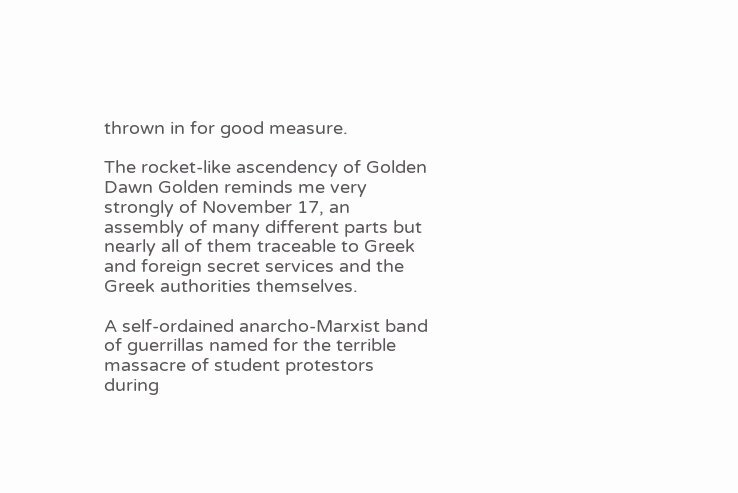thrown in for good measure.

The rocket-like ascendency of Golden Dawn Golden reminds me very strongly of November 17, an assembly of many different parts but nearly all of them traceable to Greek and foreign secret services and the Greek authorities themselves.

A self-ordained anarcho-Marxist band of guerrillas named for the terrible massacre of student protestors during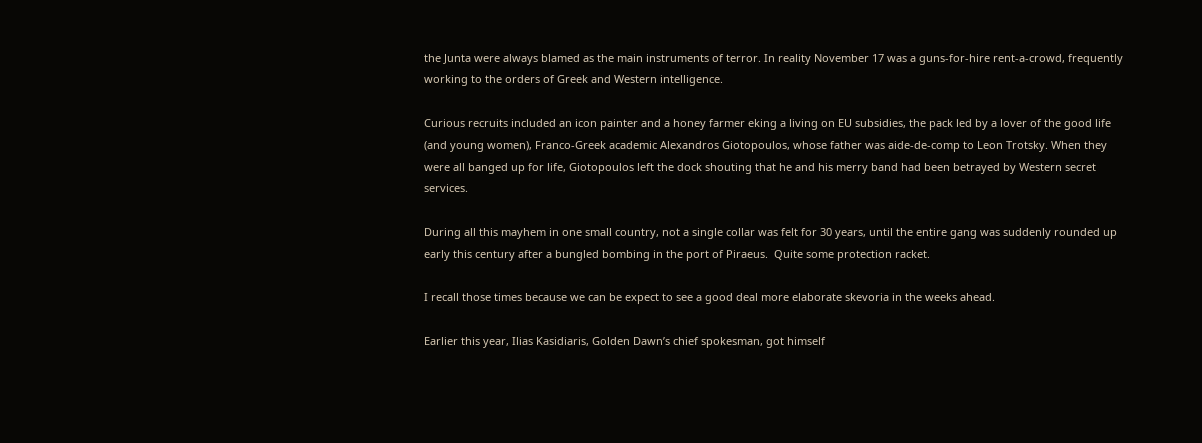the Junta were always blamed as the main instruments of terror. In reality November 17 was a guns-for-hire rent-a-crowd, frequently working to the orders of Greek and Western intelligence.

Curious recruits included an icon painter and a honey farmer eking a living on EU subsidies, the pack led by a lover of the good life (and young women), Franco-Greek academic Alexandros Giotopoulos, whose father was aide-de-comp to Leon Trotsky. When they were all banged up for life, Giotopoulos left the dock shouting that he and his merry band had been betrayed by Western secret services.

During all this mayhem in one small country, not a single collar was felt for 30 years, until the entire gang was suddenly rounded up early this century after a bungled bombing in the port of Piraeus.  Quite some protection racket.

I recall those times because we can be expect to see a good deal more elaborate skevoria in the weeks ahead.

Earlier this year, Ilias Kasidiaris, Golden Dawn’s chief spokesman, got himself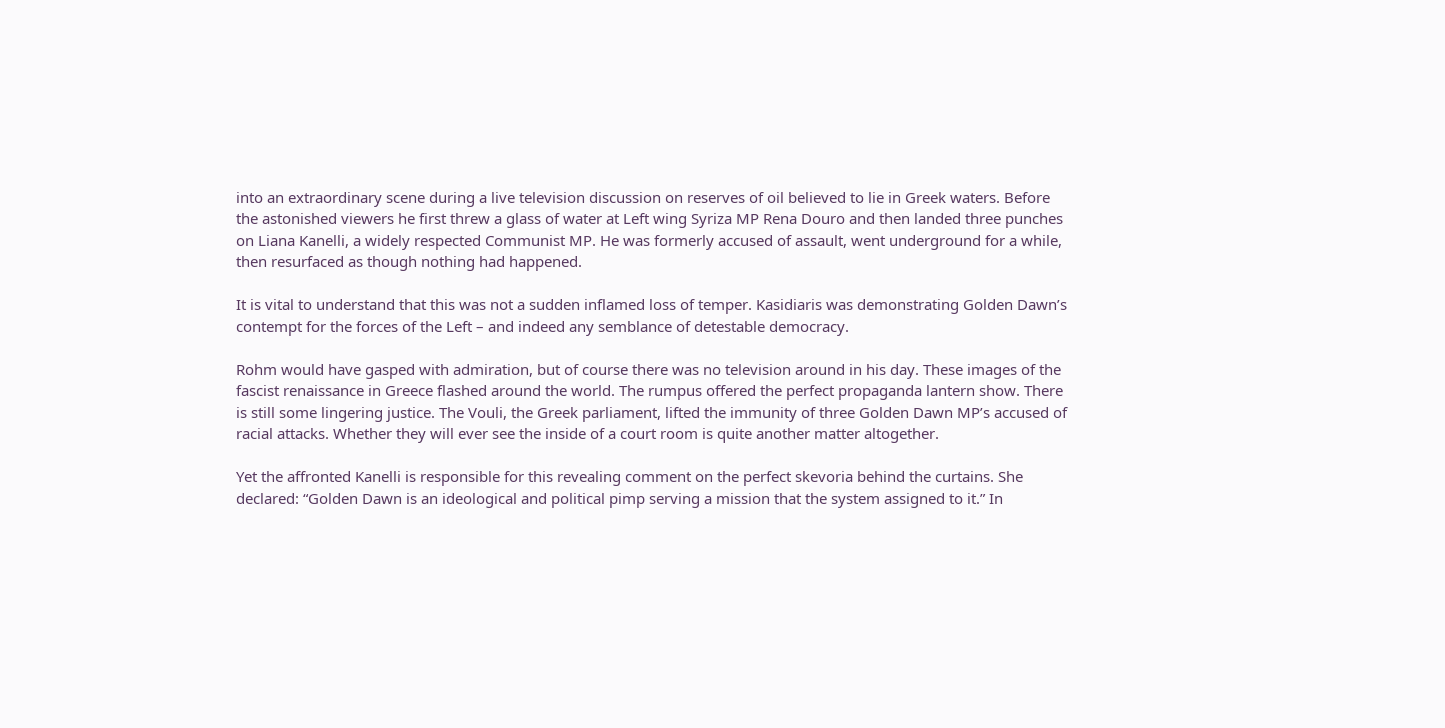into an extraordinary scene during a live television discussion on reserves of oil believed to lie in Greek waters. Before the astonished viewers he first threw a glass of water at Left wing Syriza MP Rena Douro and then landed three punches on Liana Kanelli, a widely respected Communist MP. He was formerly accused of assault, went underground for a while, then resurfaced as though nothing had happened.

It is vital to understand that this was not a sudden inflamed loss of temper. Kasidiaris was demonstrating Golden Dawn’s contempt for the forces of the Left – and indeed any semblance of detestable democracy.

Rohm would have gasped with admiration, but of course there was no television around in his day. These images of the fascist renaissance in Greece flashed around the world. The rumpus offered the perfect propaganda lantern show. There is still some lingering justice. The Vouli, the Greek parliament, lifted the immunity of three Golden Dawn MP’s accused of racial attacks. Whether they will ever see the inside of a court room is quite another matter altogether.

Yet the affronted Kanelli is responsible for this revealing comment on the perfect skevoria behind the curtains. She declared: “Golden Dawn is an ideological and political pimp serving a mission that the system assigned to it.” In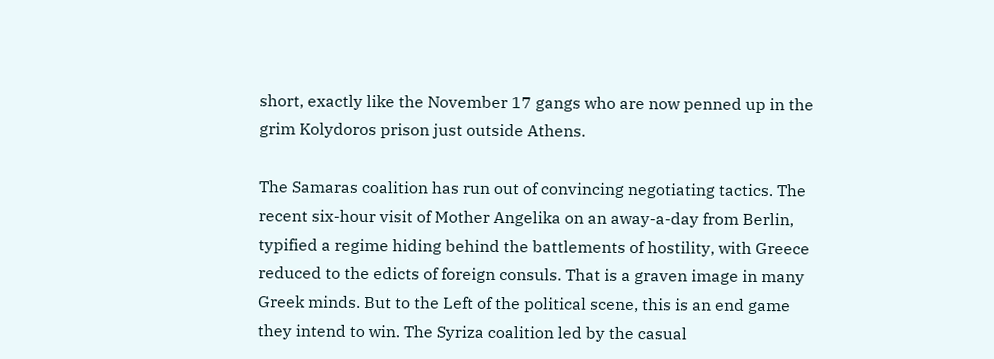short, exactly like the November 17 gangs who are now penned up in the grim Kolydoros prison just outside Athens.

The Samaras coalition has run out of convincing negotiating tactics. The recent six-hour visit of Mother Angelika on an away-a-day from Berlin, typified a regime hiding behind the battlements of hostility, with Greece reduced to the edicts of foreign consuls. That is a graven image in many Greek minds. But to the Left of the political scene, this is an end game they intend to win. The Syriza coalition led by the casual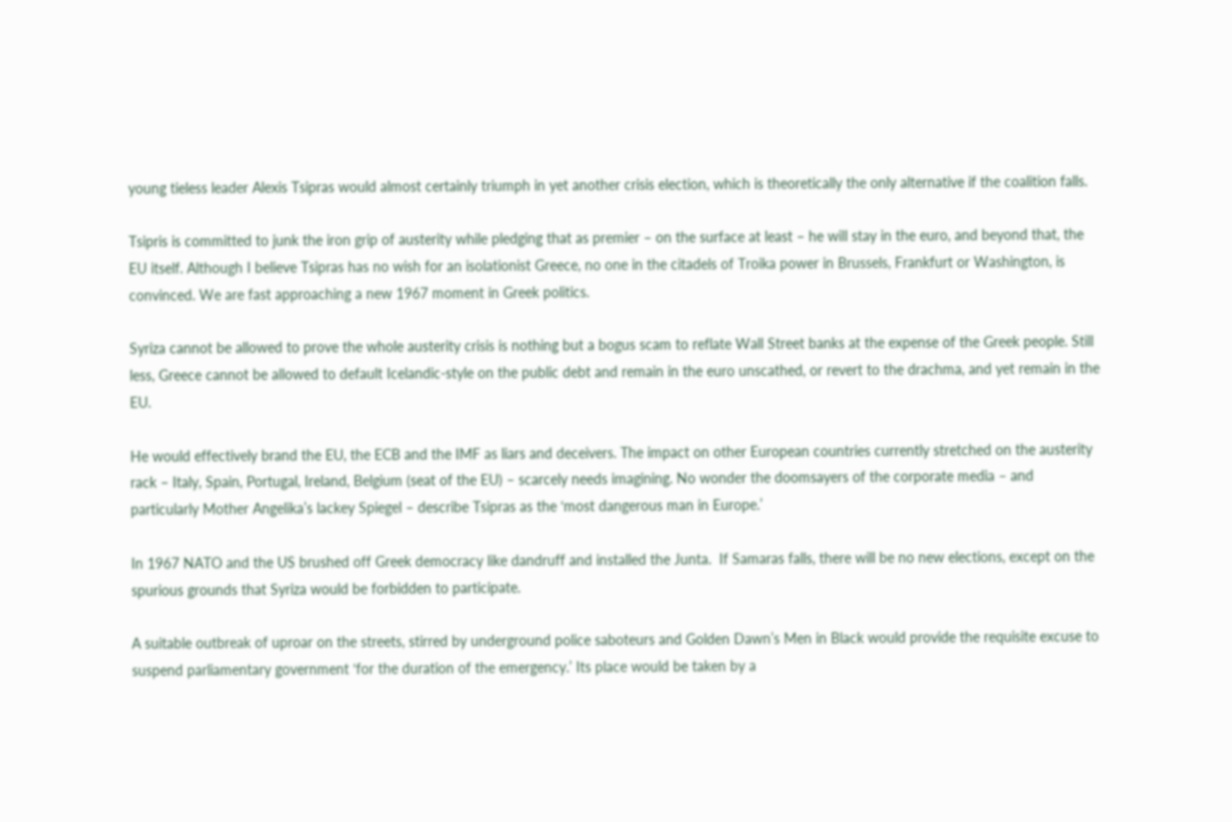young tieless leader Alexis Tsipras would almost certainly triumph in yet another crisis election, which is theoretically the only alternative if the coalition falls.

Tsipris is committed to junk the iron grip of austerity while pledging that as premier – on the surface at least – he will stay in the euro, and beyond that, the EU itself. Although I believe Tsipras has no wish for an isolationist Greece, no one in the citadels of Troika power in Brussels, Frankfurt or Washington, is convinced. We are fast approaching a new 1967 moment in Greek politics.

Syriza cannot be allowed to prove the whole austerity crisis is nothing but a bogus scam to reflate Wall Street banks at the expense of the Greek people. Still less, Greece cannot be allowed to default Icelandic-style on the public debt and remain in the euro unscathed, or revert to the drachma, and yet remain in the EU.

He would effectively brand the EU, the ECB and the IMF as liars and deceivers. The impact on other European countries currently stretched on the austerity rack – Italy, Spain, Portugal, Ireland, Belgium (seat of the EU) – scarcely needs imagining. No wonder the doomsayers of the corporate media – and particularly Mother Angelika’s lackey Spiegel – describe Tsipras as the ‘most dangerous man in Europe.’

In 1967 NATO and the US brushed off Greek democracy like dandruff and installed the Junta.  If Samaras falls, there will be no new elections, except on the spurious grounds that Syriza would be forbidden to participate.

A suitable outbreak of uproar on the streets, stirred by underground police saboteurs and Golden Dawn’s Men in Black would provide the requisite excuse to suspend parliamentary government ‘for the duration of the emergency.’ Its place would be taken by a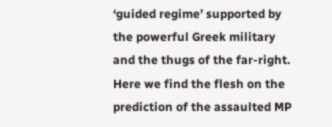‘guided regime’ supported by the powerful Greek military and the thugs of the far-right.  Here we find the flesh on the prediction of the assaulted MP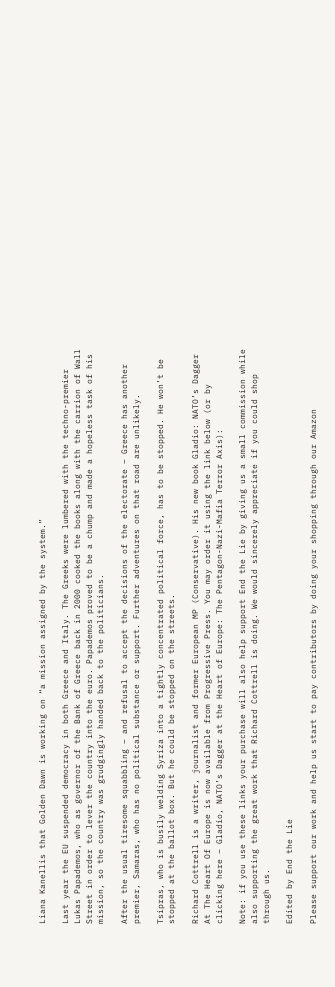Liana Kanellis that Golden Dawn is working on “a mission assigned by the system.”

Last year the EU suspended democracy in both Greece and Italy. The Greeks were lumbered with the techno-premier Lukas Papademos, who as governor of the Bank of Greece back in 2000 cooked the books along with the carrion of Wall Street in order to lever the country into the euro. Papademos proved to be a chump and made a hopeless task of his mission, so the country was grudgingly handed back to the politicians.

After the usual tiresome squabbling – and refusal to accept the decisions of the electorate – Greece has another premier, Samaras, who has no political substance or support. Further adventures on that road are unlikely.

Tsipras, who is busily welding Syriza into a tightly concentrated political force, has to be stopped. He won’t be stopped at the ballot box. But he could be stopped on the streets.

Richard Cottrell is a writer, journalist and former European MP (Conservative). His new book Gladio: NATO’s Dagger At The Heart Of Europe is now available from Progressive Press. You may order it using the link below (or by clicking here – Gladio, NATO’s Dagger at the Heart of Europe: The Pentagon-Nazi-Mafia Terror Axis):

Note: if you use these links your purchase will also help support End the Lie by giving us a small commission while also supporting the great work that Richard Cottrell is doing. We would sincerely appreciate if you could shop through us.

Edited by End the Lie

Please support our work and help us start to pay contributors by doing your shopping through our Amazon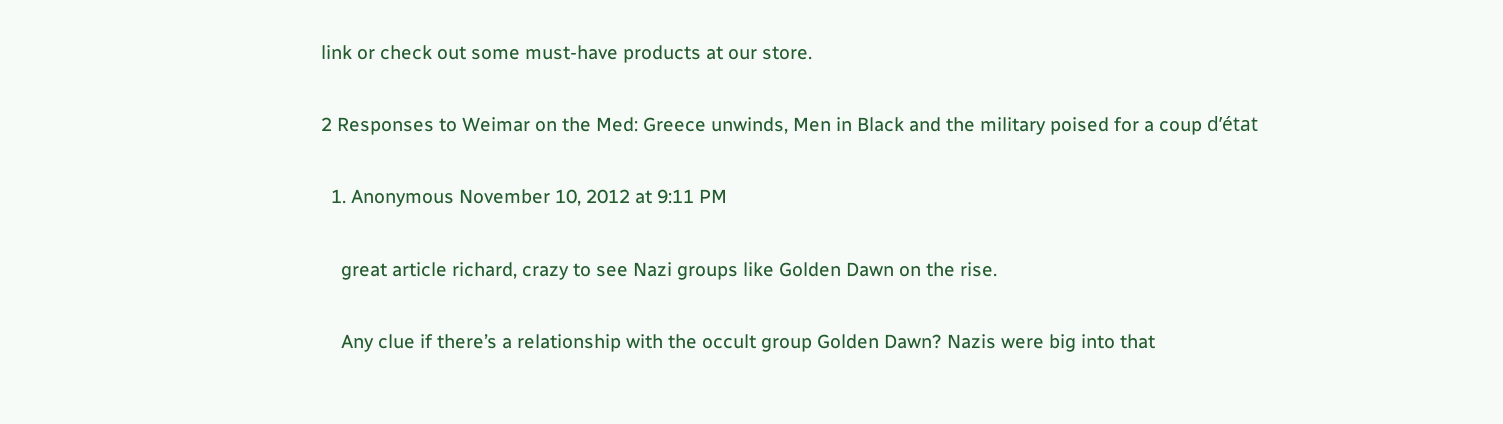link or check out some must-have products at our store.

2 Responses to Weimar on the Med: Greece unwinds, Men in Black and the military poised for a coup d’état

  1. Anonymous November 10, 2012 at 9:11 PM

    great article richard, crazy to see Nazi groups like Golden Dawn on the rise.

    Any clue if there’s a relationship with the occult group Golden Dawn? Nazis were big into that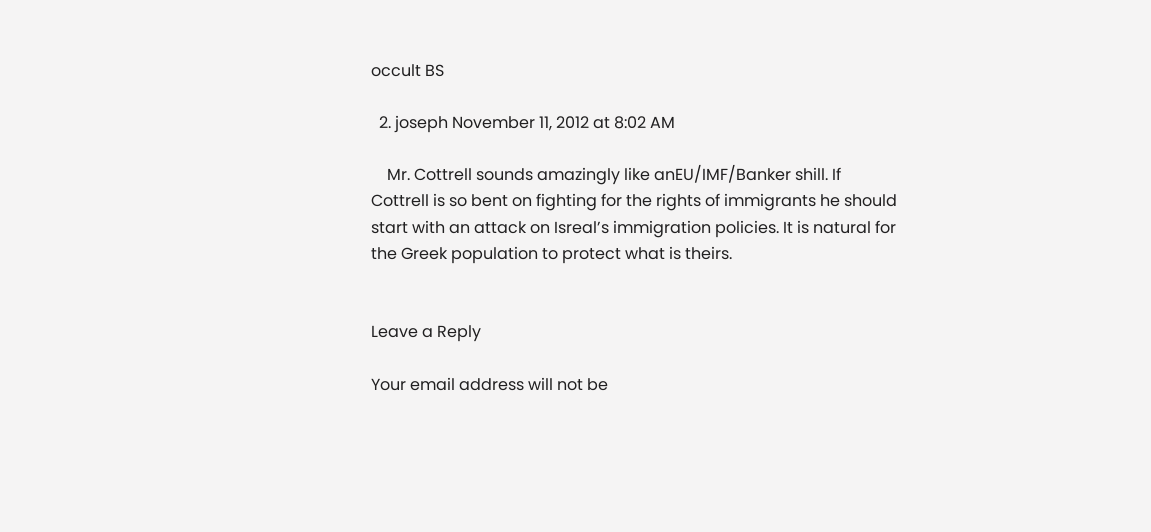occult BS

  2. joseph November 11, 2012 at 8:02 AM

    Mr. Cottrell sounds amazingly like anEU/IMF/Banker shill. If Cottrell is so bent on fighting for the rights of immigrants he should start with an attack on Isreal’s immigration policies. It is natural for the Greek population to protect what is theirs.


Leave a Reply

Your email address will not be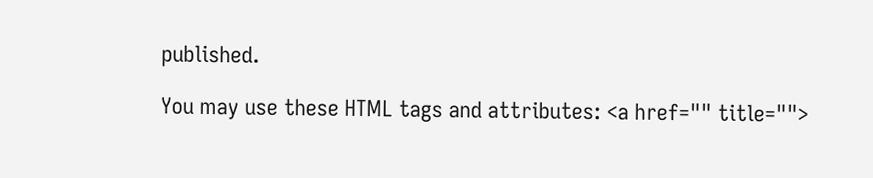published.

You may use these HTML tags and attributes: <a href="" title="">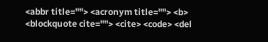<abbr title=""> <acronym title=""> <b> <blockquote cite=""> <cite> <code> <del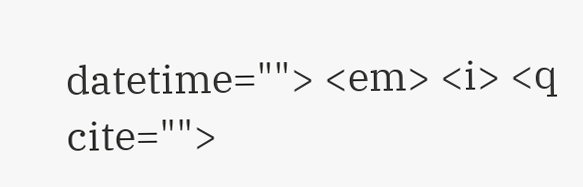datetime=""> <em> <i> <q cite="">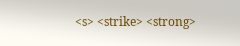<s> <strike> <strong>